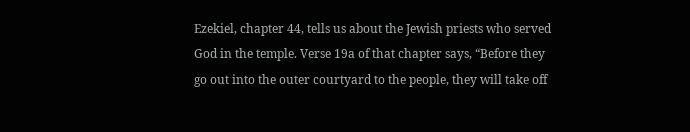Ezekiel, chapter 44, tells us about the Jewish priests who served God in the temple. Verse 19a of that chapter says, “Before they go out into the outer courtyard to the people, they will take off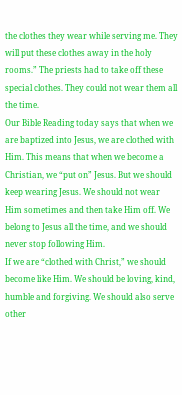the clothes they wear while serving me. They will put these clothes away in the holy rooms.” The priests had to take off these special clothes. They could not wear them all the time.
Our Bible Reading today says that when we are baptized into Jesus, we are clothed with Him. This means that when we become a Christian, we “put on” Jesus. But we should keep wearing Jesus. We should not wear Him sometimes and then take Him off. We belong to Jesus all the time, and we should never stop following Him.
If we are “clothed with Christ,” we should become like Him. We should be loving, kind, humble and forgiving. We should also serve other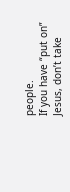people.
If you have “put on” Jesus, don’t take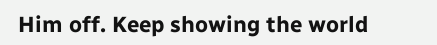Him off. Keep showing the world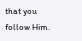that you follow Him.